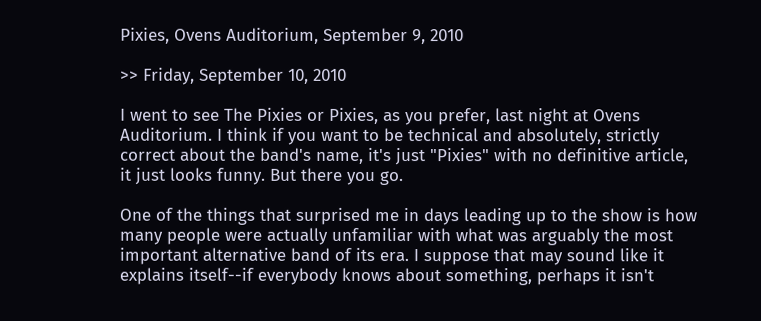Pixies, Ovens Auditorium, September 9, 2010

>> Friday, September 10, 2010

I went to see The Pixies or Pixies, as you prefer, last night at Ovens Auditorium. I think if you want to be technical and absolutely, strictly correct about the band's name, it's just "Pixies" with no definitive article, it just looks funny. But there you go.

One of the things that surprised me in days leading up to the show is how many people were actually unfamiliar with what was arguably the most important alternative band of its era. I suppose that may sound like it explains itself--if everybody knows about something, perhaps it isn't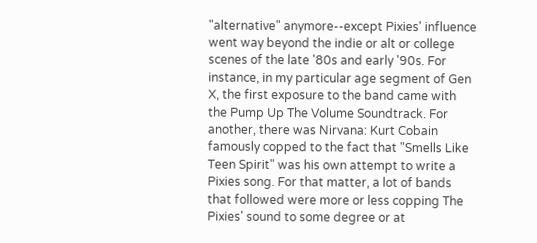"alternative" anymore--except Pixies' influence went way beyond the indie or alt or college scenes of the late '80s and early '90s. For instance, in my particular age segment of Gen X, the first exposure to the band came with the Pump Up The Volume Soundtrack. For another, there was Nirvana: Kurt Cobain famously copped to the fact that "Smells Like Teen Spirit" was his own attempt to write a Pixies song. For that matter, a lot of bands that followed were more or less copping The Pixies' sound to some degree or at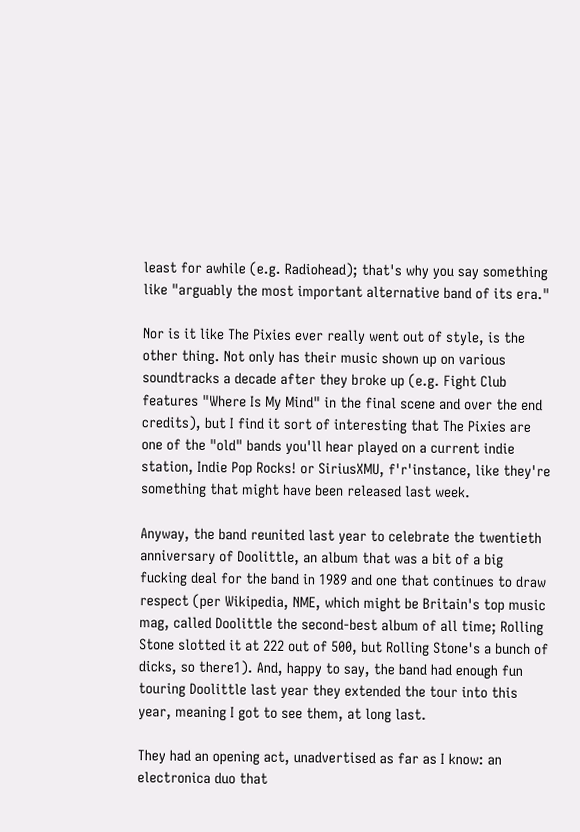least for awhile (e.g. Radiohead); that's why you say something like "arguably the most important alternative band of its era."

Nor is it like The Pixies ever really went out of style, is the other thing. Not only has their music shown up on various soundtracks a decade after they broke up (e.g. Fight Club features "Where Is My Mind" in the final scene and over the end credits), but I find it sort of interesting that The Pixies are one of the "old" bands you'll hear played on a current indie station, Indie Pop Rocks! or SiriusXMU, f'r'instance, like they're something that might have been released last week.

Anyway, the band reunited last year to celebrate the twentieth anniversary of Doolittle, an album that was a bit of a big fucking deal for the band in 1989 and one that continues to draw respect (per Wikipedia, NME, which might be Britain's top music mag, called Doolittle the second-best album of all time; Rolling Stone slotted it at 222 out of 500, but Rolling Stone's a bunch of dicks, so there1). And, happy to say, the band had enough fun touring Doolittle last year they extended the tour into this year, meaning I got to see them, at long last.

They had an opening act, unadvertised as far as I know: an electronica duo that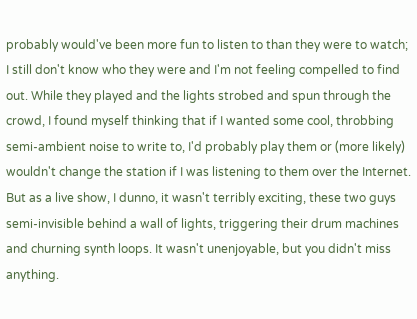probably would've been more fun to listen to than they were to watch; I still don't know who they were and I'm not feeling compelled to find out. While they played and the lights strobed and spun through the crowd, I found myself thinking that if I wanted some cool, throbbing semi-ambient noise to write to, I'd probably play them or (more likely) wouldn't change the station if I was listening to them over the Internet. But as a live show, I dunno, it wasn't terribly exciting, these two guys semi-invisible behind a wall of lights, triggering their drum machines and churning synth loops. It wasn't unenjoyable, but you didn't miss anything.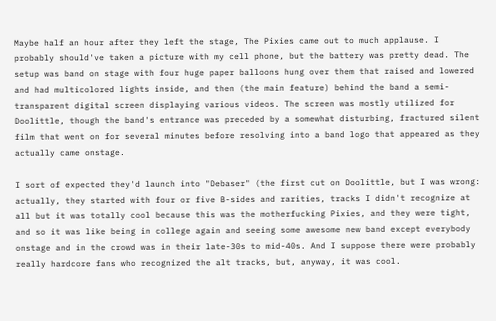Maybe half an hour after they left the stage, The Pixies came out to much applause. I probably should've taken a picture with my cell phone, but the battery was pretty dead. The setup was band on stage with four huge paper balloons hung over them that raised and lowered and had multicolored lights inside, and then (the main feature) behind the band a semi-transparent digital screen displaying various videos. The screen was mostly utilized for Doolittle, though the band's entrance was preceded by a somewhat disturbing, fractured silent film that went on for several minutes before resolving into a band logo that appeared as they actually came onstage.

I sort of expected they'd launch into "Debaser" (the first cut on Doolittle, but I was wrong: actually, they started with four or five B-sides and rarities, tracks I didn't recognize at all but it was totally cool because this was the motherfucking Pixies, and they were tight, and so it was like being in college again and seeing some awesome new band except everybody onstage and in the crowd was in their late-30s to mid-40s. And I suppose there were probably really hardcore fans who recognized the alt tracks, but, anyway, it was cool.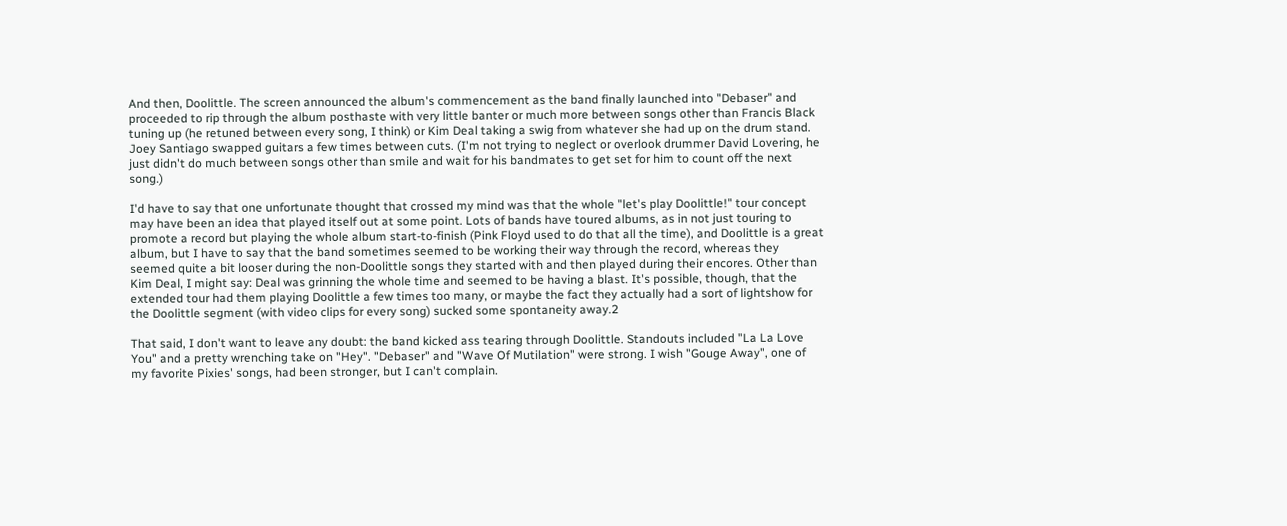And then, Doolittle. The screen announced the album's commencement as the band finally launched into "Debaser" and proceeded to rip through the album posthaste with very little banter or much more between songs other than Francis Black tuning up (he retuned between every song, I think) or Kim Deal taking a swig from whatever she had up on the drum stand. Joey Santiago swapped guitars a few times between cuts. (I'm not trying to neglect or overlook drummer David Lovering, he just didn't do much between songs other than smile and wait for his bandmates to get set for him to count off the next song.)

I'd have to say that one unfortunate thought that crossed my mind was that the whole "let's play Doolittle!" tour concept may have been an idea that played itself out at some point. Lots of bands have toured albums, as in not just touring to promote a record but playing the whole album start-to-finish (Pink Floyd used to do that all the time), and Doolittle is a great album, but I have to say that the band sometimes seemed to be working their way through the record, whereas they seemed quite a bit looser during the non-Doolittle songs they started with and then played during their encores. Other than Kim Deal, I might say: Deal was grinning the whole time and seemed to be having a blast. It's possible, though, that the extended tour had them playing Doolittle a few times too many, or maybe the fact they actually had a sort of lightshow for the Doolittle segment (with video clips for every song) sucked some spontaneity away.2

That said, I don't want to leave any doubt: the band kicked ass tearing through Doolittle. Standouts included "La La Love You" and a pretty wrenching take on "Hey". "Debaser" and "Wave Of Mutilation" were strong. I wish "Gouge Away", one of my favorite Pixies' songs, had been stronger, but I can't complain.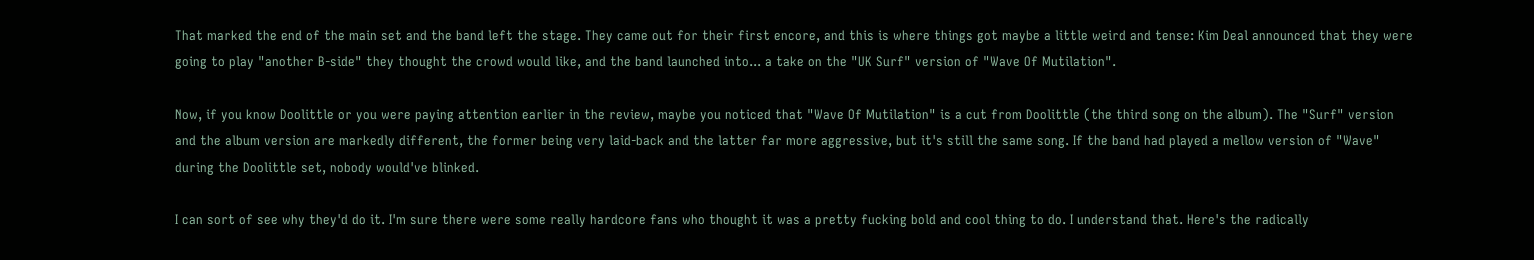That marked the end of the main set and the band left the stage. They came out for their first encore, and this is where things got maybe a little weird and tense: Kim Deal announced that they were going to play "another B-side" they thought the crowd would like, and the band launched into... a take on the "UK Surf" version of "Wave Of Mutilation".

Now, if you know Doolittle or you were paying attention earlier in the review, maybe you noticed that "Wave Of Mutilation" is a cut from Doolittle (the third song on the album). The "Surf" version and the album version are markedly different, the former being very laid-back and the latter far more aggressive, but it's still the same song. If the band had played a mellow version of "Wave" during the Doolittle set, nobody would've blinked.

I can sort of see why they'd do it. I'm sure there were some really hardcore fans who thought it was a pretty fucking bold and cool thing to do. I understand that. Here's the radically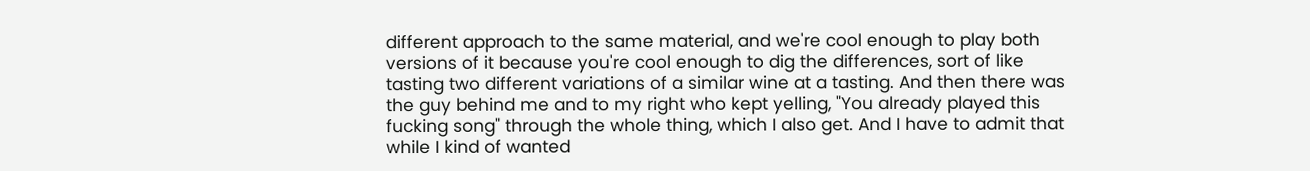different approach to the same material, and we're cool enough to play both versions of it because you're cool enough to dig the differences, sort of like tasting two different variations of a similar wine at a tasting. And then there was the guy behind me and to my right who kept yelling, "You already played this fucking song" through the whole thing, which I also get. And I have to admit that while I kind of wanted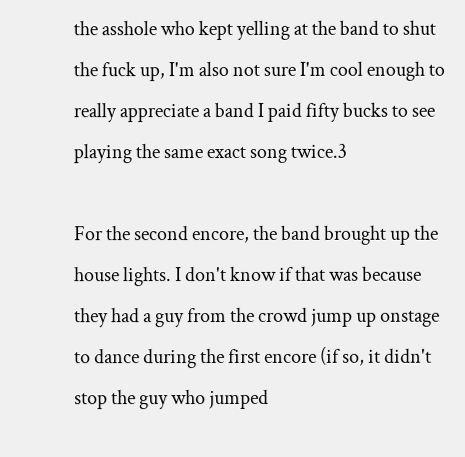the asshole who kept yelling at the band to shut the fuck up, I'm also not sure I'm cool enough to really appreciate a band I paid fifty bucks to see playing the same exact song twice.3

For the second encore, the band brought up the house lights. I don't know if that was because they had a guy from the crowd jump up onstage to dance during the first encore (if so, it didn't stop the guy who jumped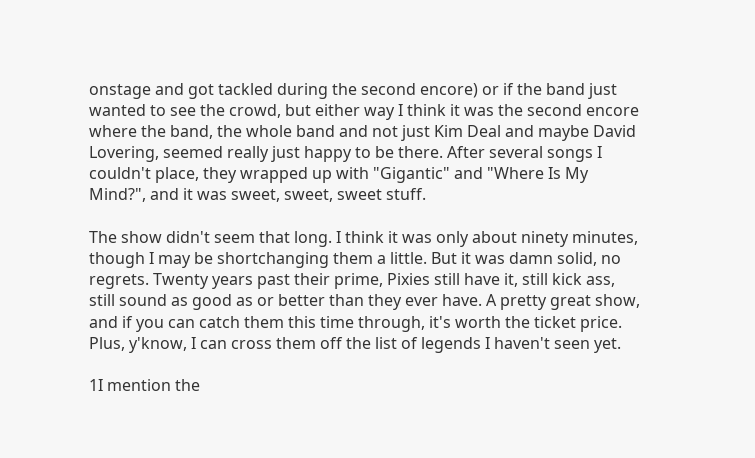onstage and got tackled during the second encore) or if the band just wanted to see the crowd, but either way I think it was the second encore where the band, the whole band and not just Kim Deal and maybe David Lovering, seemed really just happy to be there. After several songs I couldn't place, they wrapped up with "Gigantic" and "Where Is My Mind?", and it was sweet, sweet, sweet stuff.

The show didn't seem that long. I think it was only about ninety minutes, though I may be shortchanging them a little. But it was damn solid, no regrets. Twenty years past their prime, Pixies still have it, still kick ass, still sound as good as or better than they ever have. A pretty great show, and if you can catch them this time through, it's worth the ticket price. Plus, y'know, I can cross them off the list of legends I haven't seen yet.

1I mention the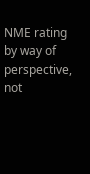NME rating by way of perspective, not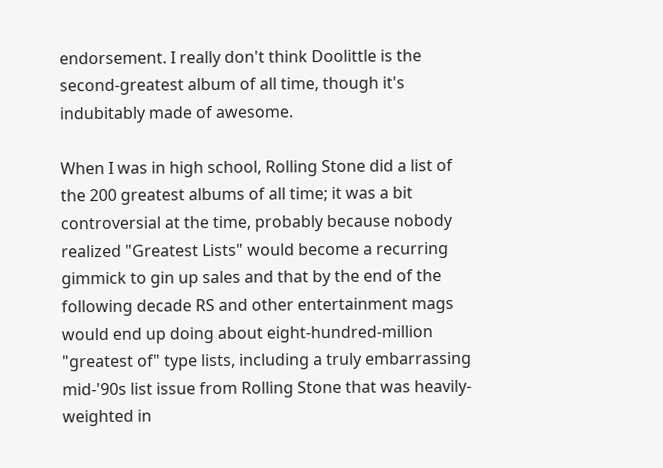endorsement. I really don't think Doolittle is the second-greatest album of all time, though it's indubitably made of awesome.

When I was in high school, Rolling Stone did a list of the 200 greatest albums of all time; it was a bit controversial at the time, probably because nobody realized "Greatest Lists" would become a recurring gimmick to gin up sales and that by the end of the following decade RS and other entertainment mags would end up doing about eight-hundred-million "greatest of" type lists, including a truly embarrassing mid-'90s list issue from Rolling Stone that was heavily-weighted in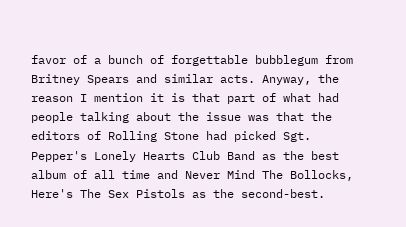favor of a bunch of forgettable bubblegum from Britney Spears and similar acts. Anyway, the reason I mention it is that part of what had people talking about the issue was that the editors of Rolling Stone had picked Sgt. Pepper's Lonely Hearts Club Band as the best album of all time and Never Mind The Bollocks, Here's The Sex Pistols as the second-best.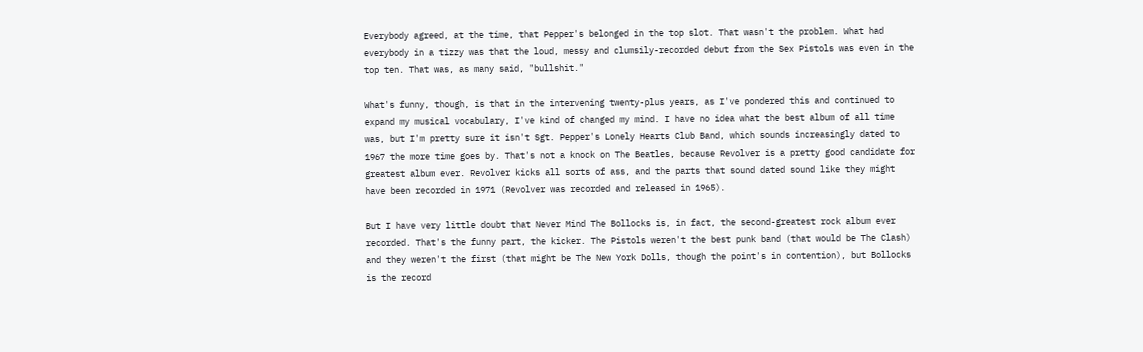Everybody agreed, at the time, that Pepper's belonged in the top slot. That wasn't the problem. What had everybody in a tizzy was that the loud, messy and clumsily-recorded debut from the Sex Pistols was even in the top ten. That was, as many said, "bullshit."

What's funny, though, is that in the intervening twenty-plus years, as I've pondered this and continued to expand my musical vocabulary, I've kind of changed my mind. I have no idea what the best album of all time was, but I'm pretty sure it isn't Sgt. Pepper's Lonely Hearts Club Band, which sounds increasingly dated to 1967 the more time goes by. That's not a knock on The Beatles, because Revolver is a pretty good candidate for greatest album ever. Revolver kicks all sorts of ass, and the parts that sound dated sound like they might have been recorded in 1971 (Revolver was recorded and released in 1965).

But I have very little doubt that Never Mind The Bollocks is, in fact, the second-greatest rock album ever recorded. That's the funny part, the kicker. The Pistols weren't the best punk band (that would be The Clash) and they weren't the first (that might be The New York Dolls, though the point's in contention), but Bollocks is the record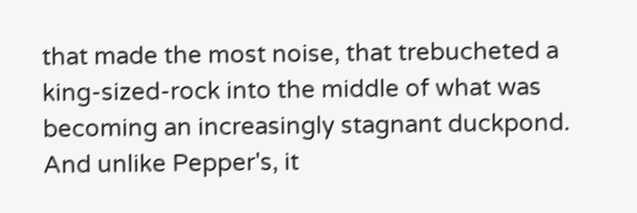that made the most noise, that trebucheted a king-sized-rock into the middle of what was becoming an increasingly stagnant duckpond. And unlike Pepper's, it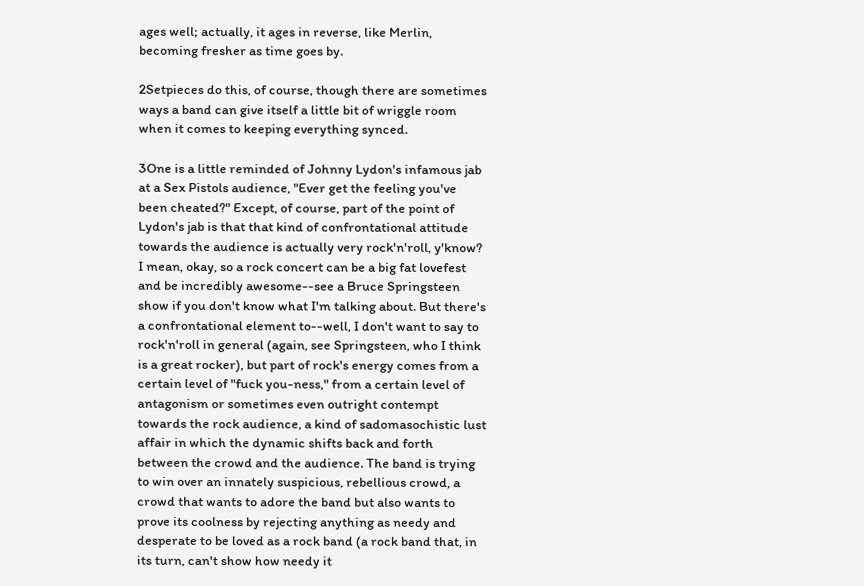ages well; actually, it ages in reverse, like Merlin, becoming fresher as time goes by.

2Setpieces do this, of course, though there are sometimes ways a band can give itself a little bit of wriggle room when it comes to keeping everything synced.

3One is a little reminded of Johnny Lydon's infamous jab at a Sex Pistols audience, "Ever get the feeling you've been cheated?" Except, of course, part of the point of Lydon's jab is that that kind of confrontational attitude towards the audience is actually very rock'n'roll, y'know? I mean, okay, so a rock concert can be a big fat lovefest and be incredibly awesome--see a Bruce Springsteen show if you don't know what I'm talking about. But there's a confrontational element to--well, I don't want to say to rock'n'roll in general (again, see Springsteen, who I think is a great rocker), but part of rock's energy comes from a certain level of "fuck you-ness," from a certain level of antagonism or sometimes even outright contempt towards the rock audience, a kind of sadomasochistic lust affair in which the dynamic shifts back and forth between the crowd and the audience. The band is trying to win over an innately suspicious, rebellious crowd, a crowd that wants to adore the band but also wants to prove its coolness by rejecting anything as needy and desperate to be loved as a rock band (a rock band that, in its turn, can't show how needy it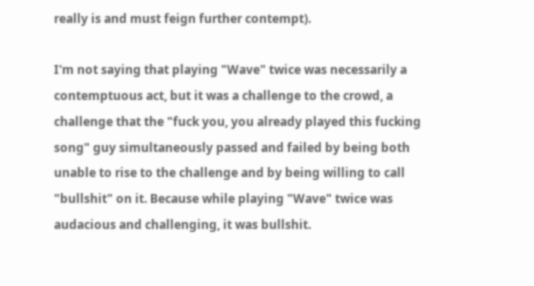really is and must feign further contempt).

I'm not saying that playing "Wave" twice was necessarily a contemptuous act, but it was a challenge to the crowd, a challenge that the "fuck you, you already played this fucking song" guy simultaneously passed and failed by being both unable to rise to the challenge and by being willing to call "bullshit" on it. Because while playing "Wave" twice was audacious and challenging, it was bullshit.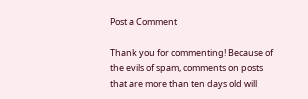Post a Comment

Thank you for commenting! Because of the evils of spam, comments on posts that are more than ten days old will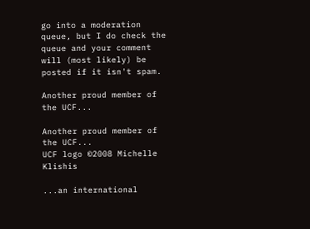go into a moderation queue, but I do check the queue and your comment will (most likely) be posted if it isn't spam.

Another proud member of the UCF...

Another proud member of the UCF...
UCF logo ©2008 Michelle Klishis

...an international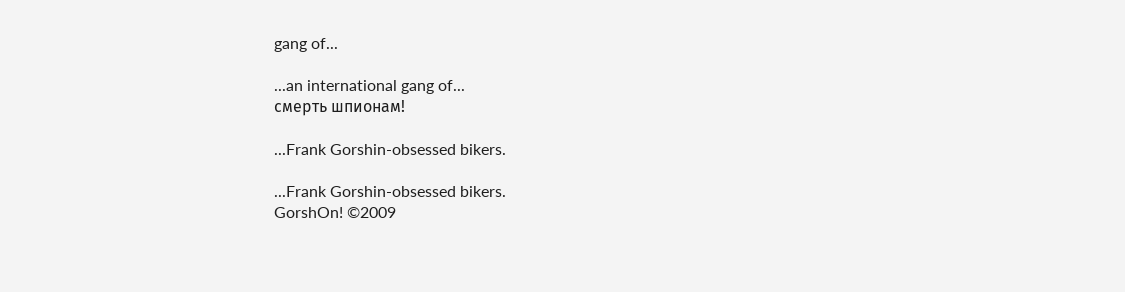gang of...

...an international gang of...
смерть шпионам!

...Frank Gorshin-obsessed bikers.

...Frank Gorshin-obsessed bikers.
GorshOn! ©2009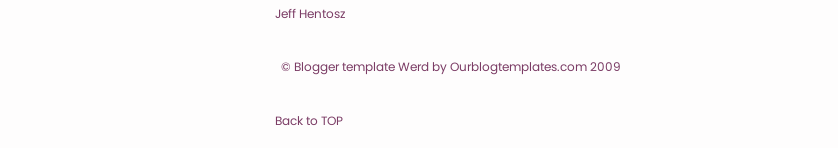Jeff Hentosz

  © Blogger template Werd by Ourblogtemplates.com 2009

Back to TOP